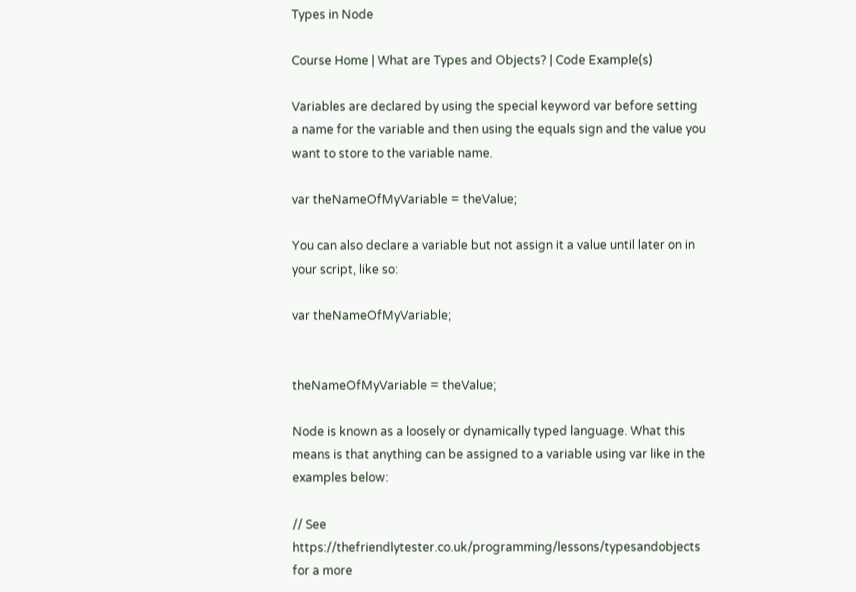Types in Node

Course Home | What are Types and Objects? | Code Example(s)

Variables are declared by using the special keyword var before setting a name for the variable and then using the equals sign and the value you want to store to the variable name.

var theNameOfMyVariable = theValue;

You can also declare a variable but not assign it a value until later on in your script, like so:

var theNameOfMyVariable;


theNameOfMyVariable = theValue;

Node is known as a loosely or dynamically typed language. What this means is that anything can be assigned to a variable using var like in the examples below:

// See https://thefriendlytester.co.uk/programming/lessons/typesandobjects for a more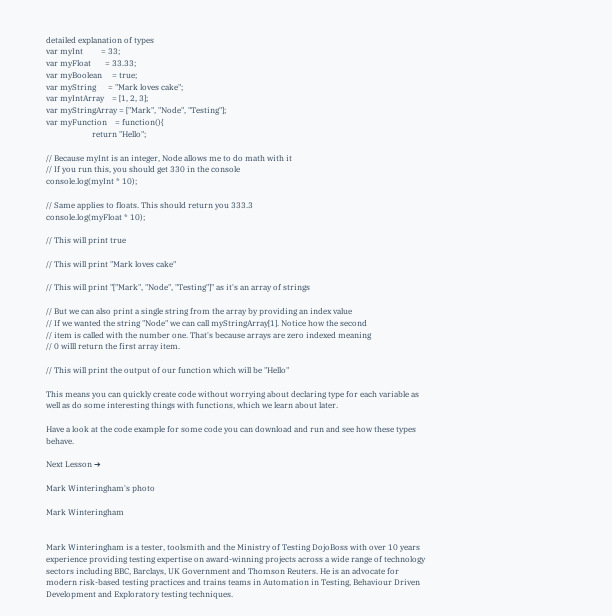detailed explanation of types
var myInt         = 33;
var myFloat       = 33.33;
var myBoolean     = true;
var myString      = "Mark loves cake";
var myIntArray    = [1, 2, 3];
var myStringArray = ["Mark", "Node", "Testing"];
var myFunction    = function(){
                       return "Hello";

// Because myInt is an integer, Node allows me to do math with it
// If you run this, you should get 330 in the console
console.log(myInt * 10);

// Same applies to floats. This should return you 333.3
console.log(myFloat * 10);

// This will print true

// This will print "Mark loves cake"

// This will print "["Mark", "Node", "Testing"]" as it's an array of strings

// But we can also print a single string from the array by providing an index value
// If we wanted the string "Node" we can call myStringArray[1]. Notice how the second
// item is called with the number one. That's because arrays are zero indexed meaning
// 0 willl return the first array item.

// This will print the output of our function which will be "Hello"

This means you can quickly create code without worrying about declaring type for each variable as well as do some interesting things with functions, which we learn about later.

Have a look at the code example for some code you can download and run and see how these types behave.

Next Lesson ➔

Mark Winteringham's photo

Mark Winteringham


Mark Winteringham is a tester, toolsmith and the Ministry of Testing DojoBoss with over 10 years experience providing testing expertise on award-winning projects across a wide range of technology sectors including BBC, Barclays, UK Government and Thomson Reuters. He is an advocate for modern risk-based testing practices and trains teams in Automation in Testing, Behaviour Driven Development and Exploratory testing techniques.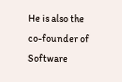He is also the co-founder of Software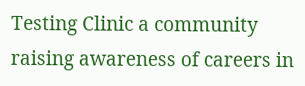Testing Clinic a community raising awareness of careers in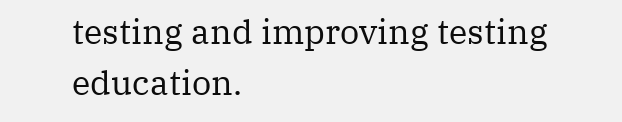testing and improving testing education.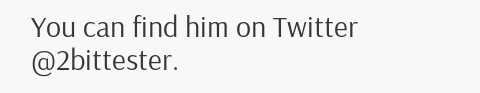You can find him on Twitter @2bittester.